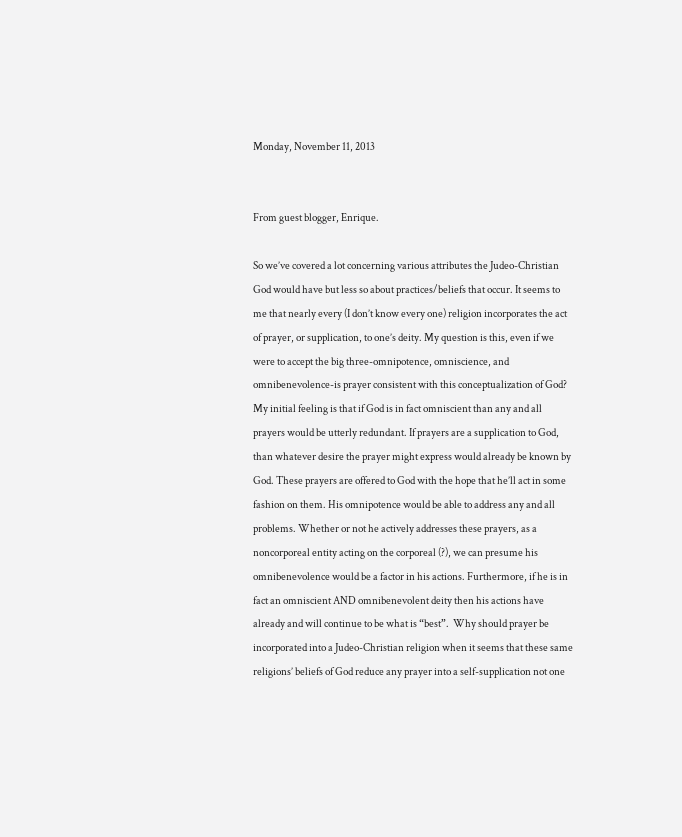Monday, November 11, 2013


From guest blogger, Enrique.

So we’ve covered a lot concerning various attributes the Judeo-Christian God would have but less so about practices/beliefs that occur. It seems to me that nearly every (I don’t know every one) religion incorporates the act of prayer, or supplication, to one’s deity. My question is this, even if we were to accept the big three-omnipotence, omniscience, and omnibenevolence-is prayer consistent with this conceptualization of God? My initial feeling is that if God is in fact omniscient than any and all prayers would be utterly redundant. If prayers are a supplication to God, than whatever desire the prayer might express would already be known by God. These prayers are offered to God with the hope that he’ll act in some fashion on them. His omnipotence would be able to address any and all problems. Whether or not he actively addresses these prayers, as a noncorporeal entity acting on the corporeal (?), we can presume his omnibenevolence would be a factor in his actions. Furthermore, if he is in fact an omniscient AND omnibenevolent deity then his actions have already and will continue to be what is “best”.  Why should prayer be incorporated into a Judeo-Christian religion when it seems that these same religions’ beliefs of God reduce any prayer into a self-supplication not one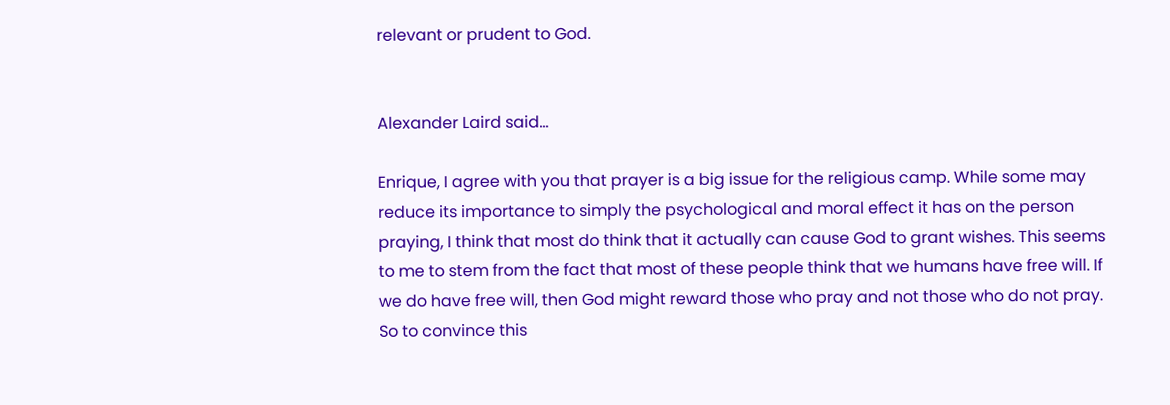relevant or prudent to God.


Alexander Laird said...

Enrique, I agree with you that prayer is a big issue for the religious camp. While some may reduce its importance to simply the psychological and moral effect it has on the person praying, I think that most do think that it actually can cause God to grant wishes. This seems to me to stem from the fact that most of these people think that we humans have free will. If we do have free will, then God might reward those who pray and not those who do not pray. So to convince this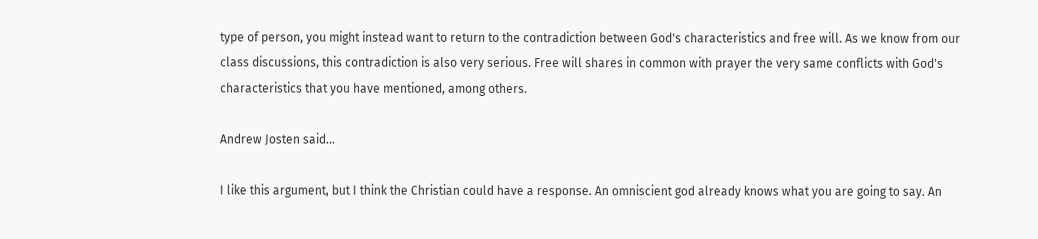type of person, you might instead want to return to the contradiction between God's characteristics and free will. As we know from our class discussions, this contradiction is also very serious. Free will shares in common with prayer the very same conflicts with God's characteristics that you have mentioned, among others.

Andrew Josten said...

I like this argument, but I think the Christian could have a response. An omniscient god already knows what you are going to say. An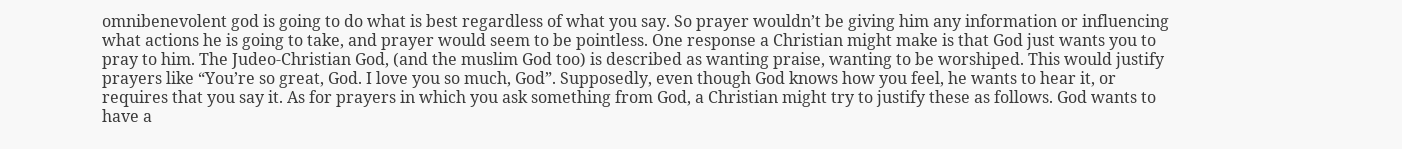omnibenevolent god is going to do what is best regardless of what you say. So prayer wouldn’t be giving him any information or influencing what actions he is going to take, and prayer would seem to be pointless. One response a Christian might make is that God just wants you to pray to him. The Judeo-Christian God, (and the muslim God too) is described as wanting praise, wanting to be worshiped. This would justify prayers like “You’re so great, God. I love you so much, God”. Supposedly, even though God knows how you feel, he wants to hear it, or requires that you say it. As for prayers in which you ask something from God, a Christian might try to justify these as follows. God wants to have a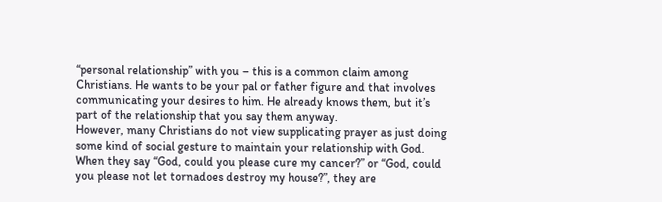“personal relationship” with you – this is a common claim among Christians. He wants to be your pal or father figure and that involves communicating your desires to him. He already knows them, but it’s part of the relationship that you say them anyway.
However, many Christians do not view supplicating prayer as just doing some kind of social gesture to maintain your relationship with God. When they say “God, could you please cure my cancer?” or “God, could you please not let tornadoes destroy my house?”, they are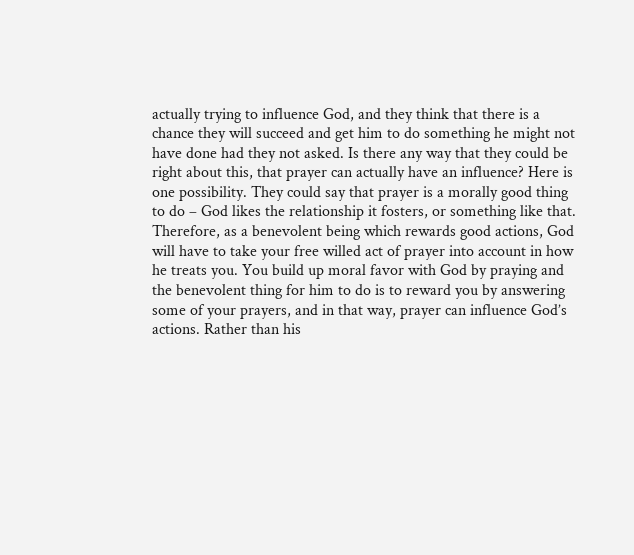actually trying to influence God, and they think that there is a chance they will succeed and get him to do something he might not have done had they not asked. Is there any way that they could be right about this, that prayer can actually have an influence? Here is one possibility. They could say that prayer is a morally good thing to do – God likes the relationship it fosters, or something like that. Therefore, as a benevolent being which rewards good actions, God will have to take your free willed act of prayer into account in how he treats you. You build up moral favor with God by praying and the benevolent thing for him to do is to reward you by answering some of your prayers, and in that way, prayer can influence God’s actions. Rather than his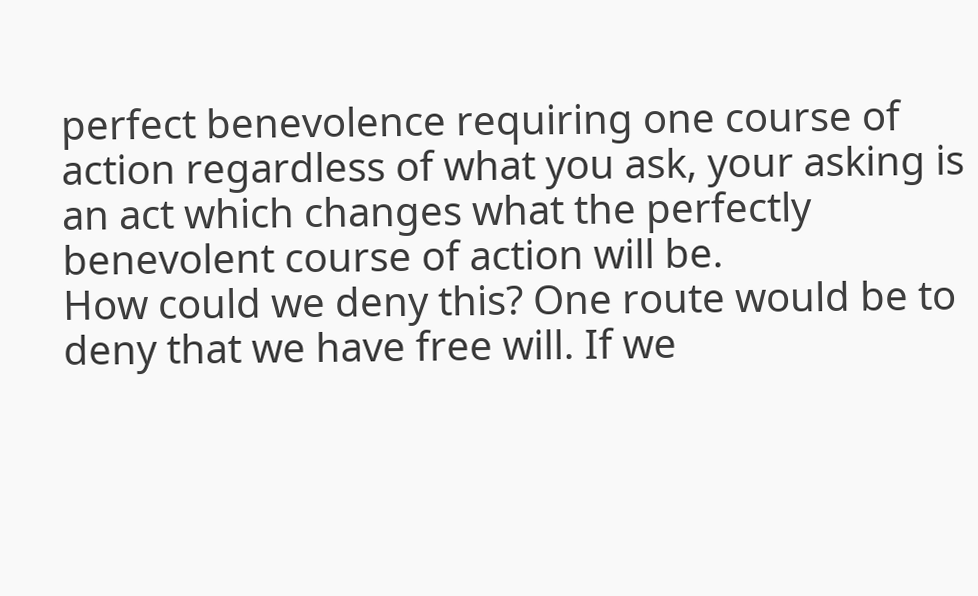perfect benevolence requiring one course of action regardless of what you ask, your asking is an act which changes what the perfectly benevolent course of action will be.
How could we deny this? One route would be to deny that we have free will. If we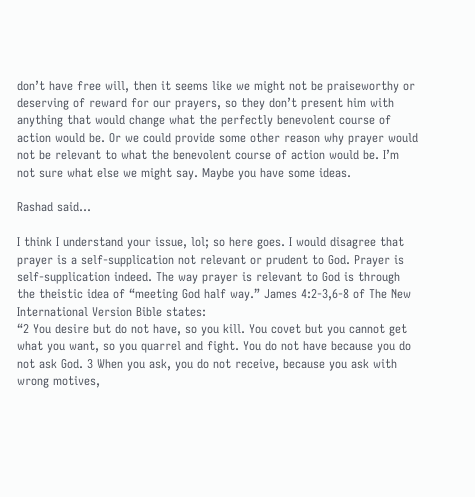don’t have free will, then it seems like we might not be praiseworthy or deserving of reward for our prayers, so they don’t present him with anything that would change what the perfectly benevolent course of action would be. Or we could provide some other reason why prayer would not be relevant to what the benevolent course of action would be. I’m not sure what else we might say. Maybe you have some ideas.

Rashad said...

I think I understand your issue, lol; so here goes. I would disagree that prayer is a self-supplication not relevant or prudent to God. Prayer is self-supplication indeed. The way prayer is relevant to God is through the theistic idea of “meeting God half way.” James 4:2-3,6-8 of The New International Version Bible states:
“2 You desire but do not have, so you kill. You covet but you cannot get what you want, so you quarrel and fight. You do not have because you do not ask God. 3 When you ask, you do not receive, because you ask with wrong motives,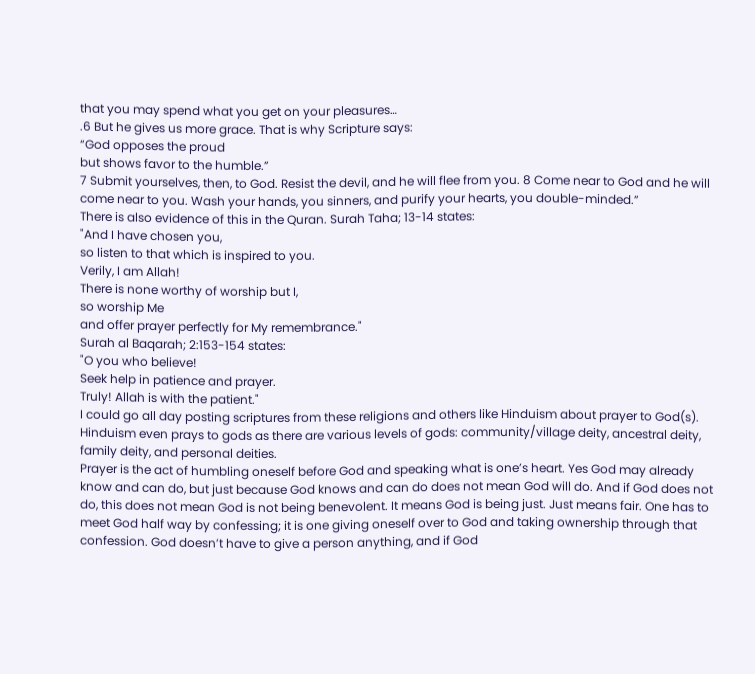that you may spend what you get on your pleasures…
.6 But he gives us more grace. That is why Scripture says:
“God opposes the proud
but shows favor to the humble.”
7 Submit yourselves, then, to God. Resist the devil, and he will flee from you. 8 Come near to God and he will come near to you. Wash your hands, you sinners, and purify your hearts, you double-minded.”
There is also evidence of this in the Quran. Surah Taha; 13-14 states:
"And I have chosen you,
so listen to that which is inspired to you.
Verily, I am Allah!
There is none worthy of worship but I,
so worship Me
and offer prayer perfectly for My remembrance."
Surah al Baqarah; 2:153-154 states:
"O you who believe!
Seek help in patience and prayer.
Truly! Allah is with the patient."
I could go all day posting scriptures from these religions and others like Hinduism about prayer to God(s). Hinduism even prays to gods as there are various levels of gods: community/village deity, ancestral deity, family deity, and personal deities.
Prayer is the act of humbling oneself before God and speaking what is one’s heart. Yes God may already know and can do, but just because God knows and can do does not mean God will do. And if God does not do, this does not mean God is not being benevolent. It means God is being just. Just means fair. One has to meet God half way by confessing; it is one giving oneself over to God and taking ownership through that confession. God doesn’t have to give a person anything, and if God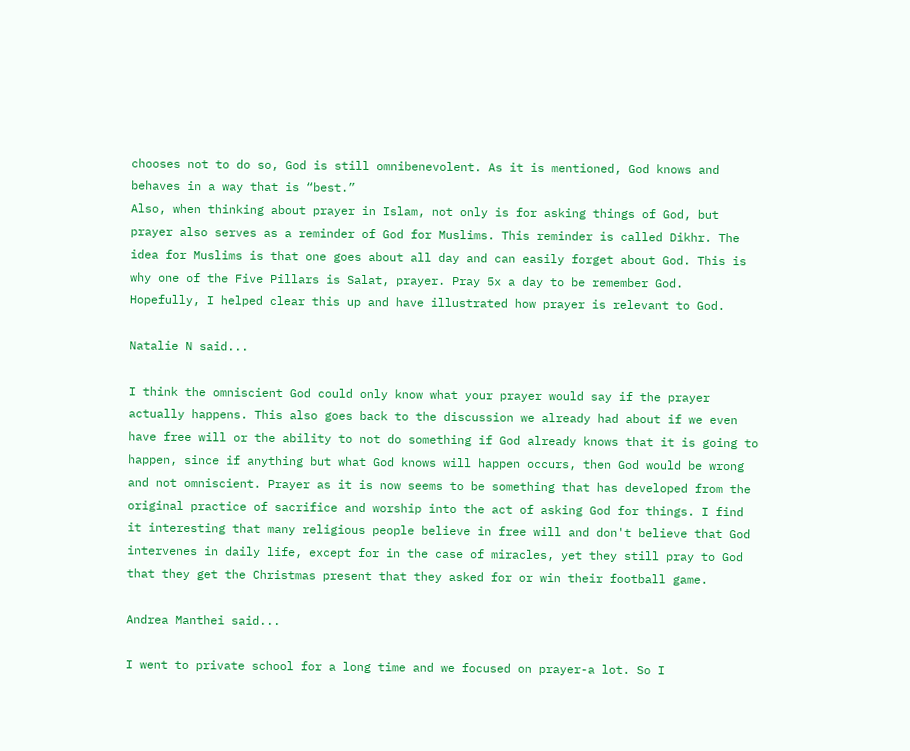chooses not to do so, God is still omnibenevolent. As it is mentioned, God knows and behaves in a way that is “best.”
Also, when thinking about prayer in Islam, not only is for asking things of God, but prayer also serves as a reminder of God for Muslims. This reminder is called Dikhr. The idea for Muslims is that one goes about all day and can easily forget about God. This is why one of the Five Pillars is Salat, prayer. Pray 5x a day to be remember God.
Hopefully, I helped clear this up and have illustrated how prayer is relevant to God.

Natalie N said...

I think the omniscient God could only know what your prayer would say if the prayer actually happens. This also goes back to the discussion we already had about if we even have free will or the ability to not do something if God already knows that it is going to happen, since if anything but what God knows will happen occurs, then God would be wrong and not omniscient. Prayer as it is now seems to be something that has developed from the original practice of sacrifice and worship into the act of asking God for things. I find it interesting that many religious people believe in free will and don't believe that God intervenes in daily life, except for in the case of miracles, yet they still pray to God that they get the Christmas present that they asked for or win their football game.

Andrea Manthei said...

I went to private school for a long time and we focused on prayer-a lot. So I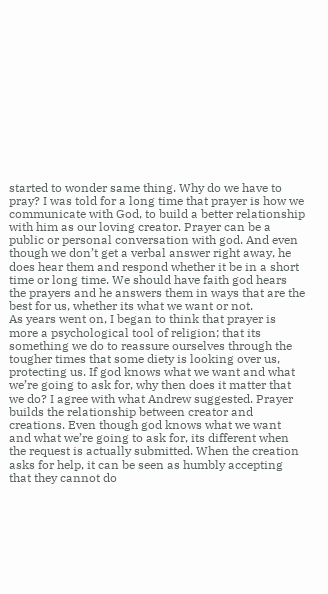started to wonder same thing. Why do we have to pray? I was told for a long time that prayer is how we communicate with God, to build a better relationship with him as our loving creator. Prayer can be a public or personal conversation with god. And even though we don’t get a verbal answer right away, he does hear them and respond whether it be in a short time or long time. We should have faith god hears the prayers and he answers them in ways that are the best for us, whether its what we want or not.
As years went on, I began to think that prayer is more a psychological tool of religion; that its something we do to reassure ourselves through the tougher times that some diety is looking over us, protecting us. If god knows what we want and what we’re going to ask for, why then does it matter that we do? I agree with what Andrew suggested. Prayer builds the relationship between creator and creations. Even though god knows what we want and what we’re going to ask for, its different when the request is actually submitted. When the creation asks for help, it can be seen as humbly accepting that they cannot do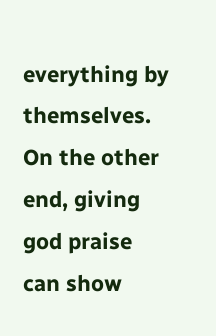everything by themselves. On the other end, giving god praise can show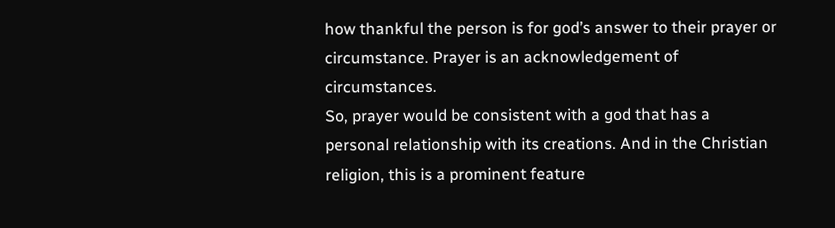how thankful the person is for god’s answer to their prayer or circumstance. Prayer is an acknowledgement of circumstances.
So, prayer would be consistent with a god that has a personal relationship with its creations. And in the Christian religion, this is a prominent feature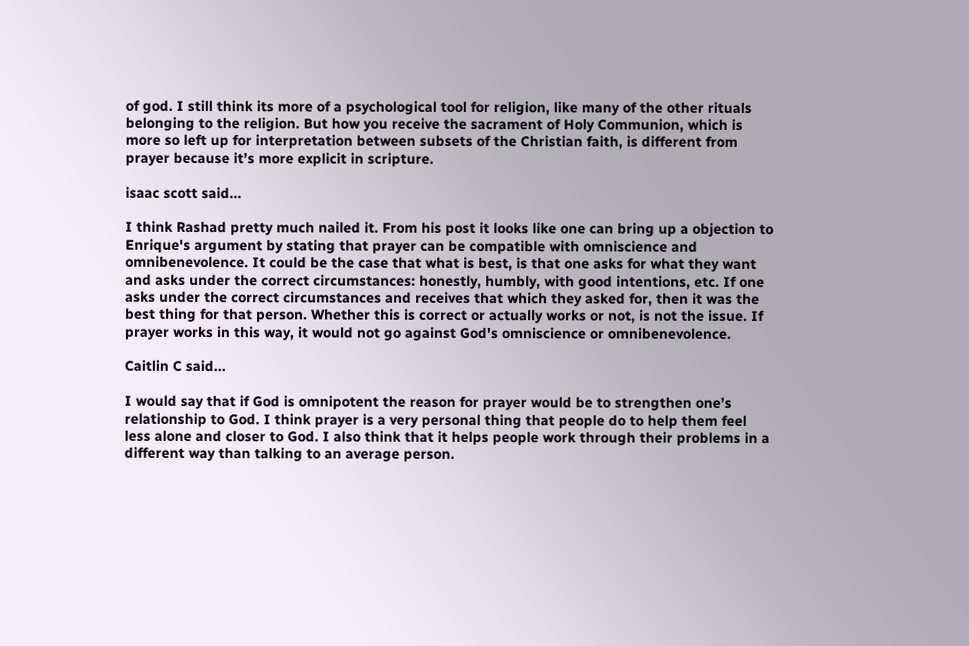of god. I still think its more of a psychological tool for religion, like many of the other rituals belonging to the religion. But how you receive the sacrament of Holy Communion, which is more so left up for interpretation between subsets of the Christian faith, is different from prayer because it’s more explicit in scripture.

isaac scott said...

I think Rashad pretty much nailed it. From his post it looks like one can bring up a objection to Enrique's argument by stating that prayer can be compatible with omniscience and omnibenevolence. It could be the case that what is best, is that one asks for what they want and asks under the correct circumstances: honestly, humbly, with good intentions, etc. If one asks under the correct circumstances and receives that which they asked for, then it was the best thing for that person. Whether this is correct or actually works or not, is not the issue. If prayer works in this way, it would not go against God's omniscience or omnibenevolence.

Caitlin C said...

I would say that if God is omnipotent the reason for prayer would be to strengthen one’s relationship to God. I think prayer is a very personal thing that people do to help them feel less alone and closer to God. I also think that it helps people work through their problems in a different way than talking to an average person.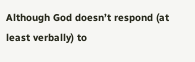Although God doesn’t respond (at least verbally) to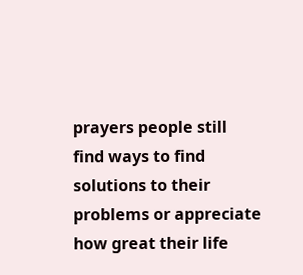prayers people still find ways to find solutions to their problems or appreciate how great their life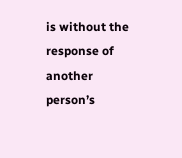is without the response of another person’s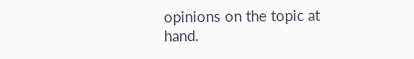opinions on the topic at hand.